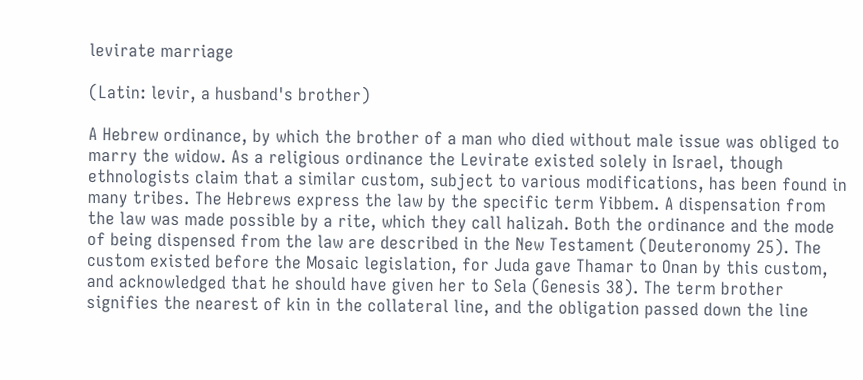levirate marriage

(Latin: levir, a husband's brother)

A Hebrew ordinance, by which the brother of a man who died without male issue was obliged to marry the widow. As a religious ordinance the Levirate existed solely in Israel, though ethnologists claim that a similar custom, subject to various modifications, has been found in many tribes. The Hebrews express the law by the specific term Yibbem. A dispensation from the law was made possible by a rite, which they call halizah. Both the ordinance and the mode of being dispensed from the law are described in the New Testament (Deuteronomy 25). The custom existed before the Mosaic legislation, for Juda gave Thamar to Onan by this custom, and acknowledged that he should have given her to Sela (Genesis 38). The term brother signifies the nearest of kin in the collateral line, and the obligation passed down the line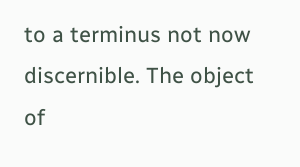to a terminus not now discernible. The object of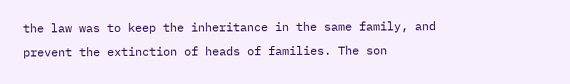the law was to keep the inheritance in the same family, and prevent the extinction of heads of families. The son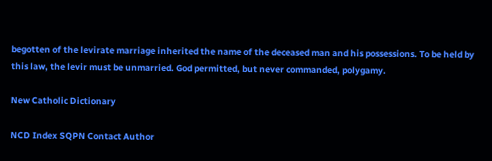begotten of the levirate marriage inherited the name of the deceased man and his possessions. To be held by this law, the levir must be unmarried. God permitted, but never commanded, polygamy.

New Catholic Dictionary

NCD Index SQPN Contact Author